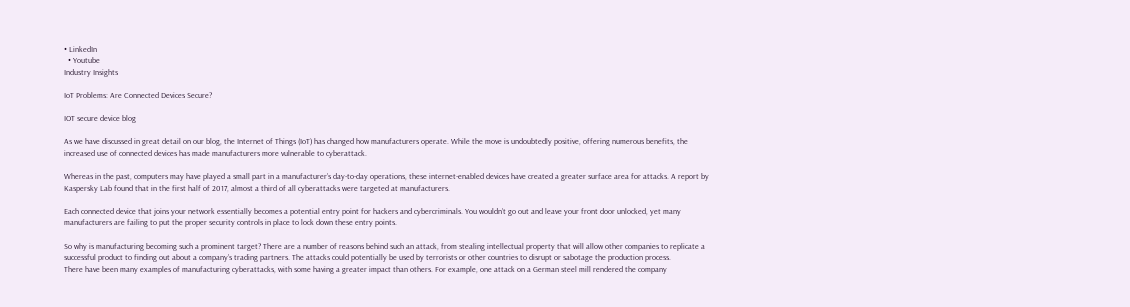• LinkedIn
  • Youtube
Industry Insights

IoT Problems: Are Connected Devices Secure?

IOT secure device blog

As we have discussed in great detail on our blog, the Internet of Things (IoT) has changed how manufacturers operate. While the move is undoubtedly positive, offering numerous benefits, the increased use of connected devices has made manufacturers more vulnerable to cyberattack.

Whereas in the past, computers may have played a small part in a manufacturer’s day-to-day operations, these internet-enabled devices have created a greater surface area for attacks. A report by Kaspersky Lab found that in the first half of 2017, almost a third of all cyberattacks were targeted at manufacturers.

Each connected device that joins your network essentially becomes a potential entry point for hackers and cybercriminals. You wouldn’t go out and leave your front door unlocked, yet many manufacturers are failing to put the proper security controls in place to lock down these entry points.

So why is manufacturing becoming such a prominent target? There are a number of reasons behind such an attack, from stealing intellectual property that will allow other companies to replicate a successful product to finding out about a company’s trading partners. The attacks could potentially be used by terrorists or other countries to disrupt or sabotage the production process.
There have been many examples of manufacturing cyberattacks, with some having a greater impact than others. For example, one attack on a German steel mill rendered the company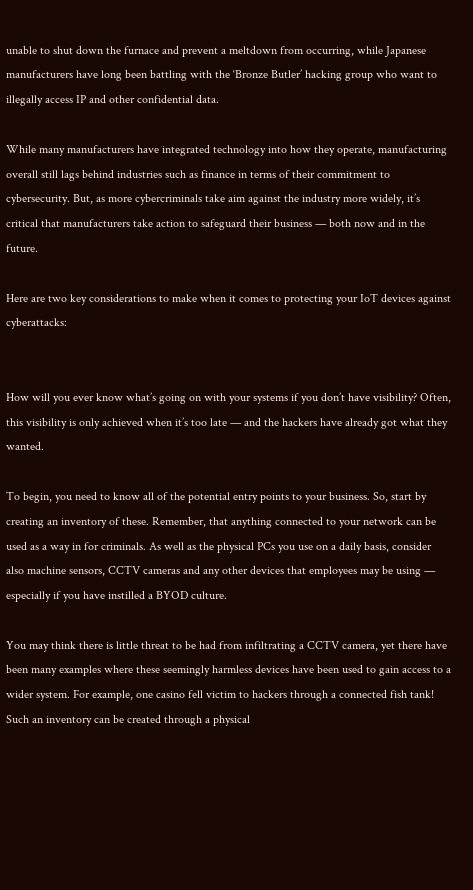unable to shut down the furnace and prevent a meltdown from occurring, while Japanese manufacturers have long been battling with the ‘Bronze Butler’ hacking group who want to illegally access IP and other confidential data.

While many manufacturers have integrated technology into how they operate, manufacturing overall still lags behind industries such as finance in terms of their commitment to cybersecurity. But, as more cybercriminals take aim against the industry more widely, it’s critical that manufacturers take action to safeguard their business — both now and in the future.

Here are two key considerations to make when it comes to protecting your IoT devices against cyberattacks:


How will you ever know what’s going on with your systems if you don’t have visibility? Often, this visibility is only achieved when it’s too late — and the hackers have already got what they wanted.

To begin, you need to know all of the potential entry points to your business. So, start by creating an inventory of these. Remember, that anything connected to your network can be used as a way in for criminals. As well as the physical PCs you use on a daily basis, consider also machine sensors, CCTV cameras and any other devices that employees may be using — especially if you have instilled a BYOD culture.

You may think there is little threat to be had from infiltrating a CCTV camera, yet there have been many examples where these seemingly harmless devices have been used to gain access to a wider system. For example, one casino fell victim to hackers through a connected fish tank!
Such an inventory can be created through a physical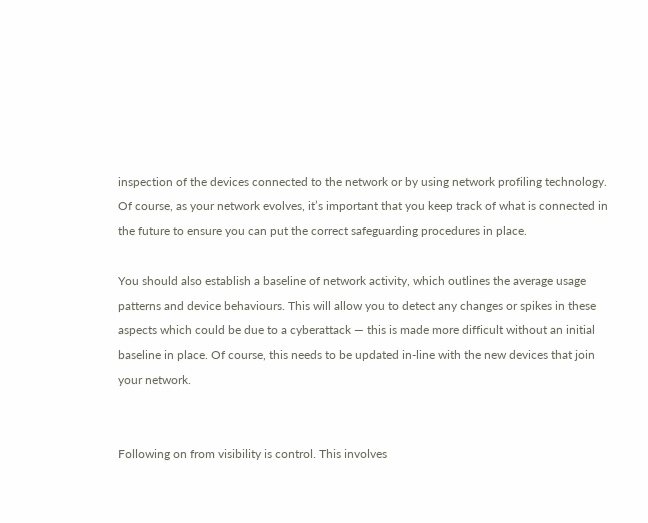inspection of the devices connected to the network or by using network profiling technology. Of course, as your network evolves, it’s important that you keep track of what is connected in the future to ensure you can put the correct safeguarding procedures in place.

You should also establish a baseline of network activity, which outlines the average usage patterns and device behaviours. This will allow you to detect any changes or spikes in these aspects which could be due to a cyberattack — this is made more difficult without an initial baseline in place. Of course, this needs to be updated in-line with the new devices that join your network.


Following on from visibility is control. This involves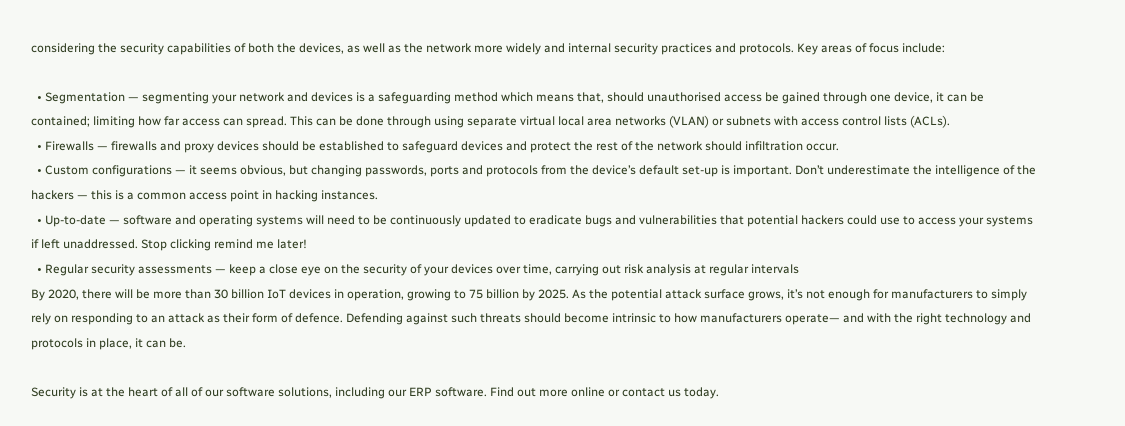considering the security capabilities of both the devices, as well as the network more widely and internal security practices and protocols. Key areas of focus include:

  • Segmentation — segmenting your network and devices is a safeguarding method which means that, should unauthorised access be gained through one device, it can be contained; limiting how far access can spread. This can be done through using separate virtual local area networks (VLAN) or subnets with access control lists (ACLs).
  • Firewalls — firewalls and proxy devices should be established to safeguard devices and protect the rest of the network should infiltration occur.
  • Custom configurations — it seems obvious, but changing passwords, ports and protocols from the device’s default set-up is important. Don’t underestimate the intelligence of the hackers — this is a common access point in hacking instances.
  • Up-to-date — software and operating systems will need to be continuously updated to eradicate bugs and vulnerabilities that potential hackers could use to access your systems if left unaddressed. Stop clicking remind me later!
  • Regular security assessments — keep a close eye on the security of your devices over time, carrying out risk analysis at regular intervals
By 2020, there will be more than 30 billion IoT devices in operation, growing to 75 billion by 2025. As the potential attack surface grows, it’s not enough for manufacturers to simply rely on responding to an attack as their form of defence. Defending against such threats should become intrinsic to how manufacturers operate— and with the right technology and protocols in place, it can be.

Security is at the heart of all of our software solutions, including our ERP software. Find out more online or contact us today.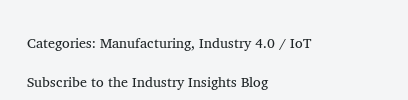Categories: Manufacturing, Industry 4.0 / IoT

Subscribe to the Industry Insights Blog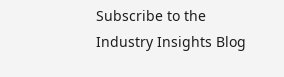Subscribe to the Industry Insights Blog